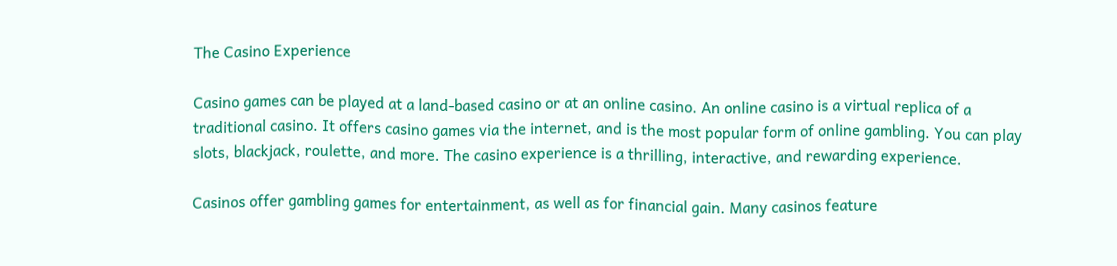The Casino Experience

Casino games can be played at a land-based casino or at an online casino. An online casino is a virtual replica of a traditional casino. It offers casino games via the internet, and is the most popular form of online gambling. You can play slots, blackjack, roulette, and more. The casino experience is a thrilling, interactive, and rewarding experience.

Casinos offer gambling games for entertainment, as well as for financial gain. Many casinos feature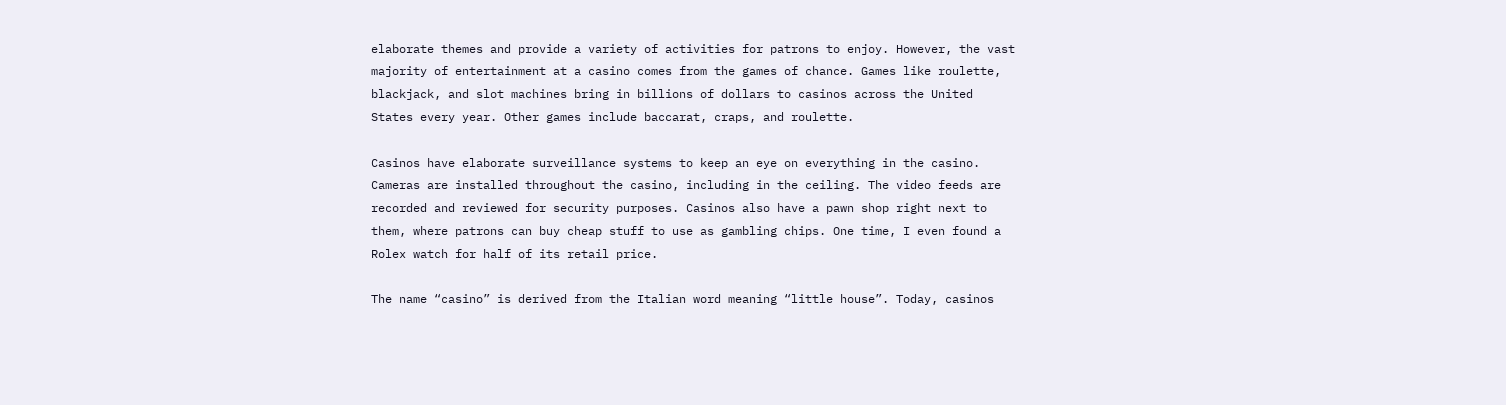elaborate themes and provide a variety of activities for patrons to enjoy. However, the vast majority of entertainment at a casino comes from the games of chance. Games like roulette, blackjack, and slot machines bring in billions of dollars to casinos across the United States every year. Other games include baccarat, craps, and roulette.

Casinos have elaborate surveillance systems to keep an eye on everything in the casino. Cameras are installed throughout the casino, including in the ceiling. The video feeds are recorded and reviewed for security purposes. Casinos also have a pawn shop right next to them, where patrons can buy cheap stuff to use as gambling chips. One time, I even found a Rolex watch for half of its retail price.

The name “casino” is derived from the Italian word meaning “little house”. Today, casinos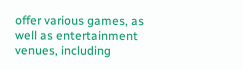offer various games, as well as entertainment venues, including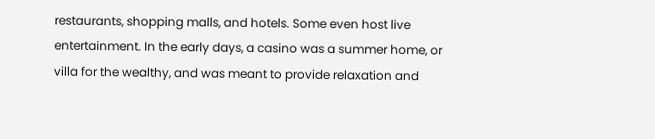restaurants, shopping malls, and hotels. Some even host live entertainment. In the early days, a casino was a summer home, or villa for the wealthy, and was meant to provide relaxation and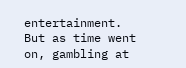entertainment. But as time went on, gambling at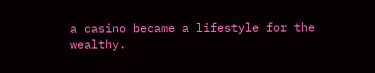a casino became a lifestyle for the wealthy.